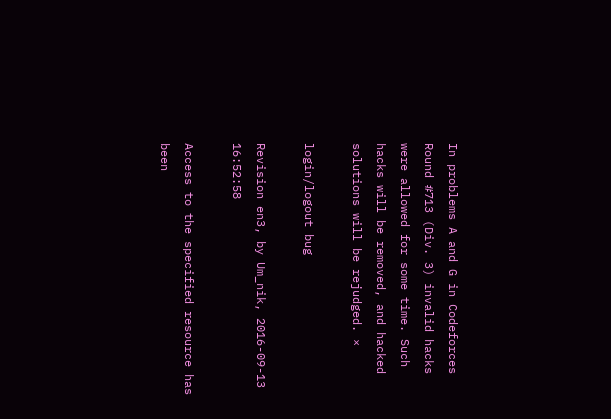In problems A and G in Codeforces Round #713 (Div. 3) invalid hacks were allowed for some time. Such hacks will be removed, and hacked solutions will be rejudged. ×

login/logout bug

Revision en3, by Um_nik, 2016-09-13 16:52:58

Access to the specified resource has been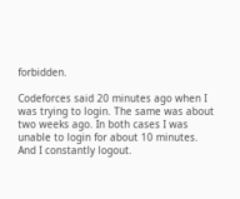forbidden.

Codeforces said 20 minutes ago when I was trying to login. The same was about two weeks ago. In both cases I was unable to login for about 10 minutes.
And I constantly logout.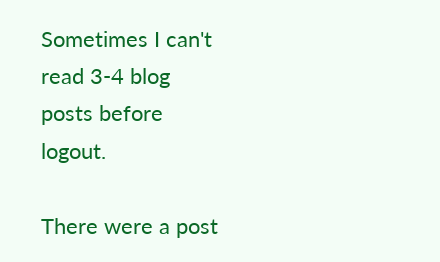Sometimes I can't read 3-4 blog posts before logout.

There were a post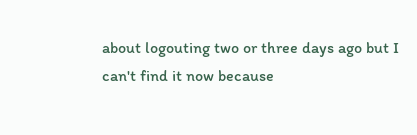about logouting two or three days ago but I can't find it now because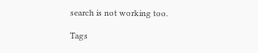search is not working too.

Tags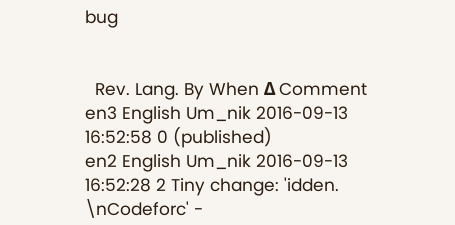bug


  Rev. Lang. By When Δ Comment
en3 English Um_nik 2016-09-13 16:52:58 0 (published)
en2 English Um_nik 2016-09-13 16:52:28 2 Tiny change: 'idden. \nCodeforc' -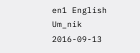en1 English Um_nik 2016-09-13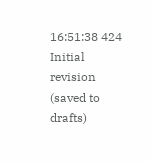16:51:38 424 Initial revision (saved to drafts)